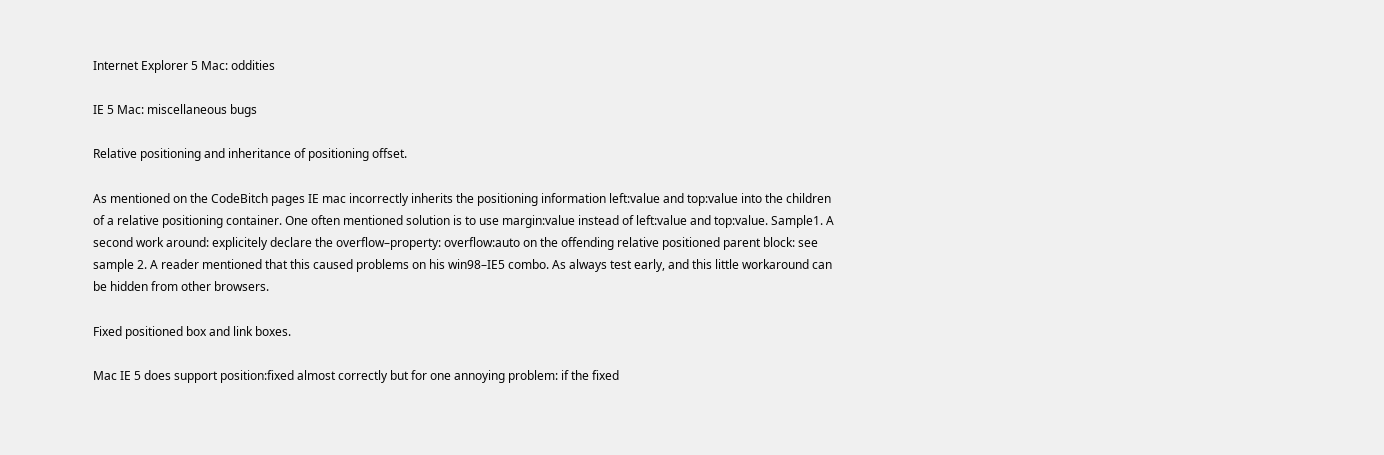Internet Explorer 5 Mac: oddities

IE 5 Mac: miscellaneous bugs

Relative positioning and inheritance of positioning offset.

As mentioned on the CodeBitch pages IE mac incorrectly inherits the positioning information left:value and top:value into the children of a relative positioning container. One often mentioned solution is to use margin:value instead of left:value and top:value. Sample1. A second work around: explicitely declare the overflow–property: overflow:auto on the offending relative positioned parent block: see sample 2. A reader mentioned that this caused problems on his win98–IE5 combo. As always test early, and this little workaround can be hidden from other browsers.

Fixed positioned box and link boxes.

Mac IE 5 does support position:fixed almost correctly but for one annoying problem: if the fixed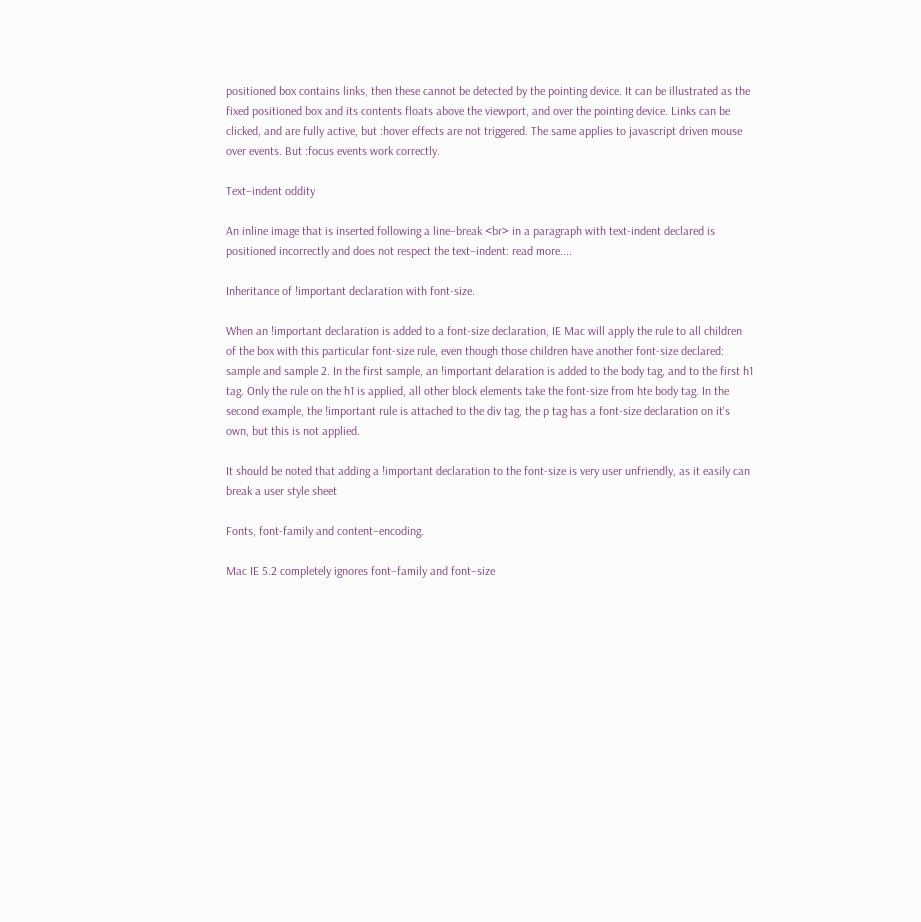positioned box contains links, then these cannot be detected by the pointing device. It can be illustrated as the fixed positioned box and its contents floats above the viewport, and over the pointing device. Links can be clicked, and are fully active, but :hover effects are not triggered. The same applies to javascript driven mouse over events. But :focus events work correctly.

Text–indent oddity

An inline image that is inserted following a line–break <br> in a paragraph with text-indent declared is positioned incorrectly and does not respect the text–indent: read more....

Inheritance of !important declaration with font-size.

When an !important declaration is added to a font-size declaration, IE Mac will apply the rule to all children of the box with this particular font-size rule, even though those children have another font-size declared: sample and sample 2. In the first sample, an !important delaration is added to the body tag, and to the first h1 tag. Only the rule on the h1 is applied, all other block elements take the font-size from hte body tag. In the second example, the !important rule is attached to the div tag, the p tag has a font-size declaration on it's own, but this is not applied.

It should be noted that adding a !important declaration to the font-size is very user unfriendly, as it easily can break a user style sheet

Fonts, font-family and content–encoding.

Mac IE 5.2 completely ignores font–family and font–size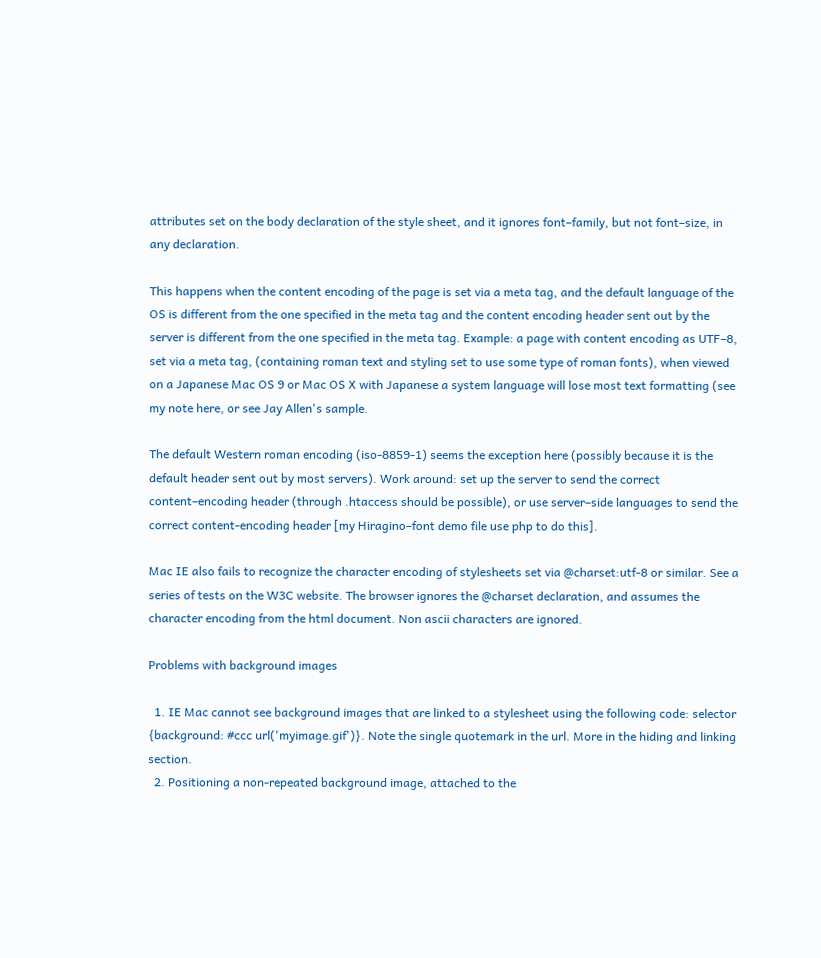attributes set on the body declaration of the style sheet, and it ignores font–family, but not font–size, in any declaration.

This happens when the content encoding of the page is set via a meta tag, and the default language of the OS is different from the one specified in the meta tag and the content encoding header sent out by the server is different from the one specified in the meta tag. Example: a page with content encoding as UTF–8, set via a meta tag, (containing roman text and styling set to use some type of roman fonts), when viewed on a Japanese Mac OS 9 or Mac OS X with Japanese a system language will lose most text formatting (see my note here, or see Jay Allen's sample.

The default Western roman encoding (iso-8859-1) seems the exception here (possibly because it is the default header sent out by most servers). Work around: set up the server to send the correct content–encoding header (through .htaccess should be possible), or use server–side languages to send the correct content-encoding header [my Hiragino–font demo file use php to do this].

Mac IE also fails to recognize the character encoding of stylesheets set via @charset:utf-8 or similar. See a series of tests on the W3C website. The browser ignores the @charset declaration, and assumes the character encoding from the html document. Non ascii characters are ignored.

Problems with background images

  1. IE Mac cannot see background images that are linked to a stylesheet using the following code: selector {background: #ccc url('myimage.gif')}. Note the single quotemark in the url. More in the hiding and linking section.
  2. Positioning a non-repeated background image, attached to the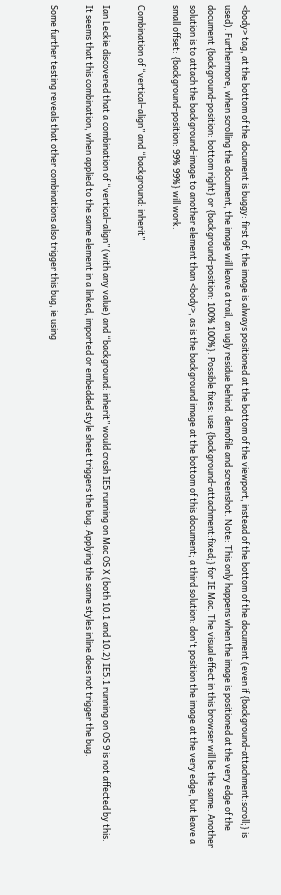<body> tag, at the bottom of the document is buggy: first of, the image is always positioned at the bottom of the viewport, instead of the bottom of the document (even if {background-attachment:scroll;} is used). Furthermore, when scrolling the document, the image will leave a trail, an ugly residue behind. demofile and screenshot. Note: This only happens when the image is positioned at the very edge of the document {background-position: bottom right} or {background-position: 100% 100%}. Possible fixes: use {background-attachment:fixed;} for IE Mac. The visual effect in this browser will be the same. Another solution is to attach the background-image to another element than <body>, as is the background image at the bottom of this document; a third solution: don't position the image at the very edge, but leave a small offset: {background-position: 99% 99%} will work.

Combination of “vertical–align” and “background: inherit”

Ian Leckie discovered that a combination of “vertical–align” (with any value) and “background: inherit” would crash IE5 running on Mac OS X (both 10.1 and 10.2) IE5.1 running on OS 9 is not affected by this. It seems that this combination, when applied to the same element in a linked, imported or embedded style sheet triggers the bug. Applying the same styles inline does not trigger the bug.

Some further testing reveals that other combinations also trigger this bug, ie using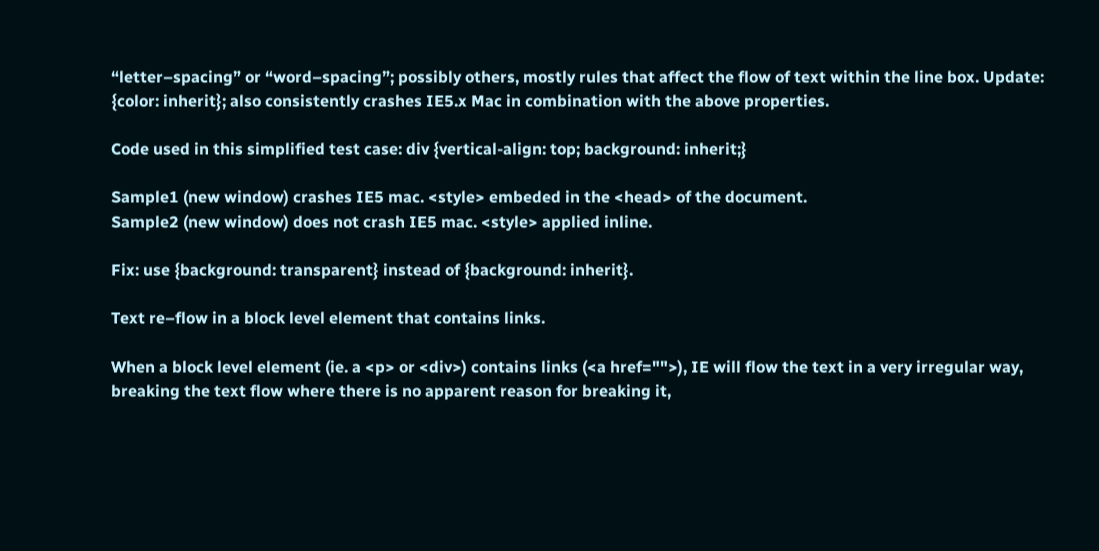“letter–spacing” or “word–spacing”; possibly others, mostly rules that affect the flow of text within the line box. Update: {color: inherit}; also consistently crashes IE5.x Mac in combination with the above properties.

Code used in this simplified test case: div {vertical-align: top; background: inherit;}

Sample1 (new window) crashes IE5 mac. <style> embeded in the <head> of the document.
Sample2 (new window) does not crash IE5 mac. <style> applied inline.

Fix: use {background: transparent} instead of {background: inherit}.

Text re–flow in a block level element that contains links.

When a block level element (ie. a <p> or <div>) contains links (<a href="">), IE will flow the text in a very irregular way, breaking the text flow where there is no apparent reason for breaking it,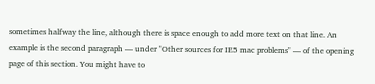sometimes halfway the line, although there is space enough to add more text on that line. An example is the second paragraph — under "Other sources for IE5 mac problems" — of the opening page of this section. You might have to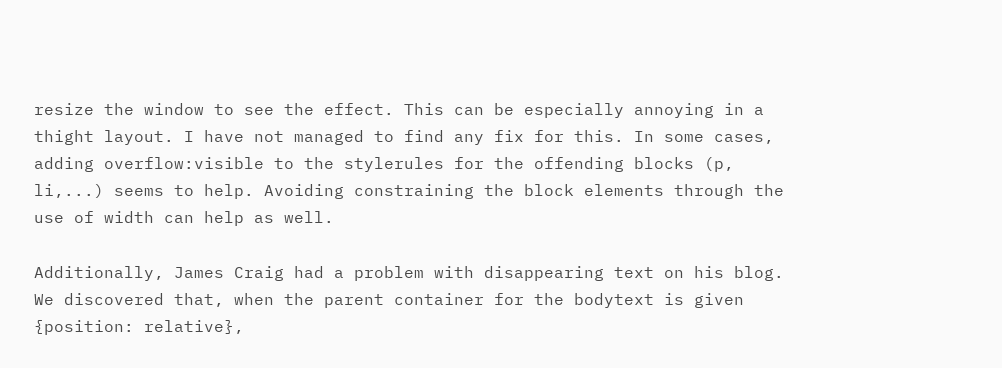resize the window to see the effect. This can be especially annoying in a thight layout. I have not managed to find any fix for this. In some cases, adding overflow:visible to the stylerules for the offending blocks (p, li,...) seems to help. Avoiding constraining the block elements through the use of width can help as well.

Additionally, James Craig had a problem with disappearing text on his blog. We discovered that, when the parent container for the bodytext is given {position: relative},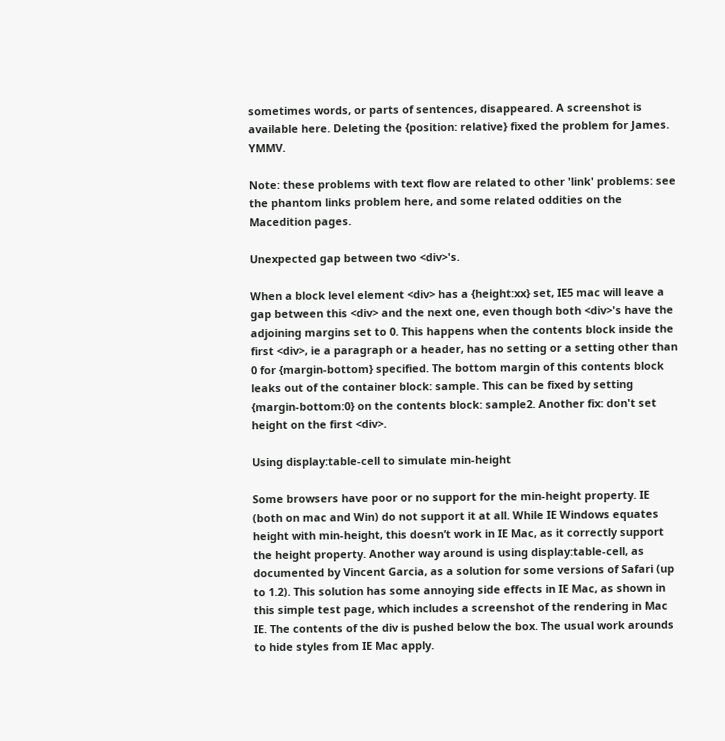sometimes words, or parts of sentences, disappeared. A screenshot is available here. Deleting the {position: relative} fixed the problem for James. YMMV.

Note: these problems with text flow are related to other 'link' problems: see the phantom links problem here, and some related oddities on the Macedition pages.

Unexpected gap between two <div>'s.

When a block level element <div> has a {height:xx} set, IE5 mac will leave a gap between this <div> and the next one, even though both <div>'s have the adjoining margins set to 0. This happens when the contents block inside the first <div>, ie a paragraph or a header, has no setting or a setting other than 0 for {margin-bottom} specified. The bottom margin of this contents block leaks out of the container block: sample. This can be fixed by setting {margin-bottom:0} on the contents block: sample2. Another fix: don't set height on the first <div>.

Using display:table-cell to simulate min-height

Some browsers have poor or no support for the min-height property. IE (both on mac and Win) do not support it at all. While IE Windows equates height with min-height, this doesn’t work in IE Mac, as it correctly support the height property. Another way around is using display:table-cell, as documented by Vincent Garcia, as a solution for some versions of Safari (up to 1.2). This solution has some annoying side effects in IE Mac, as shown in this simple test page, which includes a screenshot of the rendering in Mac IE. The contents of the div is pushed below the box. The usual work arounds to hide styles from IE Mac apply.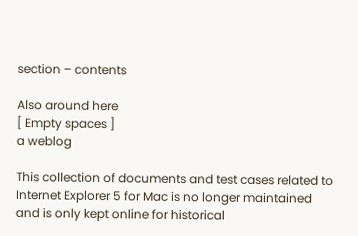section – contents

Also around here
[ Empty spaces ]
a weblog

This collection of documents and test cases related to Internet Explorer 5 for Mac is no longer maintained and is only kept online for historical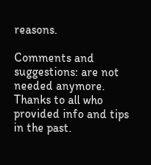reasons.

Comments and suggestions: are not needed anymore. Thanks to all who provided info and tips in the past.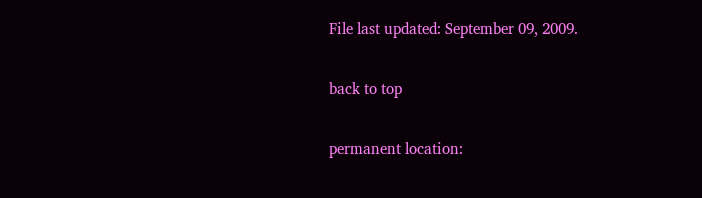File last updated: September 09, 2009.

back to top

permanent location: